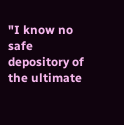"I know no safe depository of the ultimate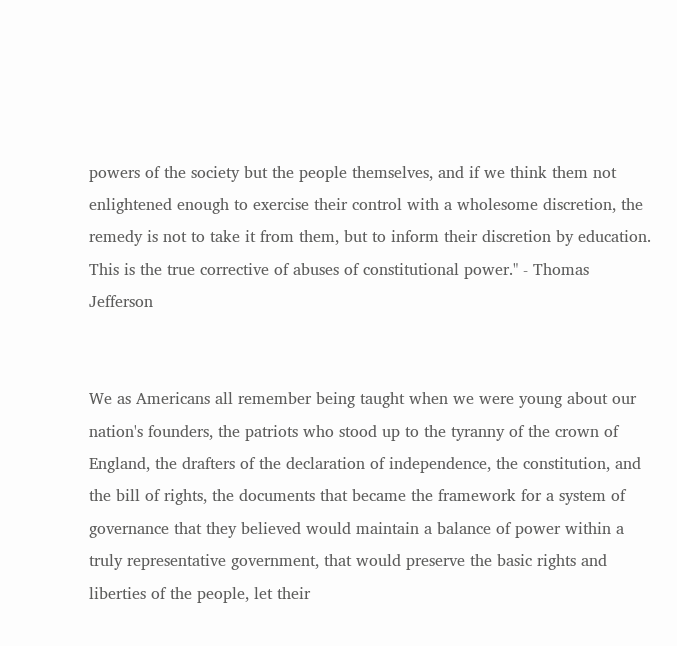powers of the society but the people themselves, and if we think them not enlightened enough to exercise their control with a wholesome discretion, the remedy is not to take it from them, but to inform their discretion by education. This is the true corrective of abuses of constitutional power." - Thomas Jefferson


We as Americans all remember being taught when we were young about our nation's founders, the patriots who stood up to the tyranny of the crown of England, the drafters of the declaration of independence, the constitution, and the bill of rights, the documents that became the framework for a system of governance that they believed would maintain a balance of power within a truly representative government, that would preserve the basic rights and liberties of the people, let their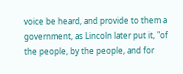voice be heard, and provide to them a government, as Lincoln later put it, "of the people, by the people, and for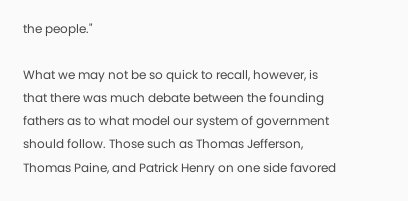the people."

What we may not be so quick to recall, however, is that there was much debate between the founding fathers as to what model our system of government should follow. Those such as Thomas Jefferson, Thomas Paine, and Patrick Henry on one side favored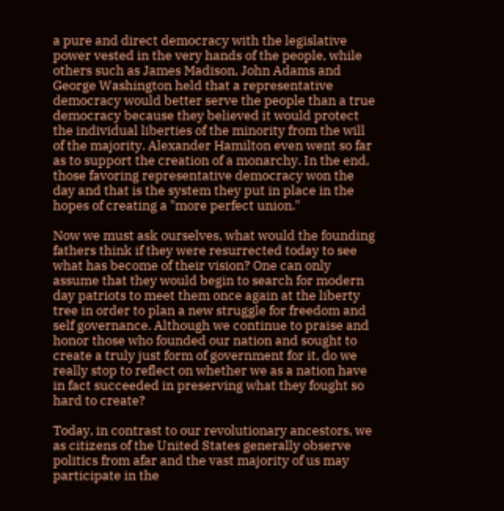a pure and direct democracy with the legislative power vested in the very hands of the people, while others such as James Madison, John Adams and George Washington held that a representative democracy would better serve the people than a true democracy because they believed it would protect the individual liberties of the minority from the will of the majority. Alexander Hamilton even went so far as to support the creation of a monarchy. In the end, those favoring representative democracy won the day and that is the system they put in place in the hopes of creating a "more perfect union."

Now we must ask ourselves, what would the founding fathers think if they were resurrected today to see what has become of their vision? One can only assume that they would begin to search for modern day patriots to meet them once again at the liberty tree in order to plan a new struggle for freedom and self governance. Although we continue to praise and honor those who founded our nation and sought to create a truly just form of government for it, do we really stop to reflect on whether we as a nation have in fact succeeded in preserving what they fought so hard to create?

Today, in contrast to our revolutionary ancestors, we as citizens of the United States generally observe politics from afar and the vast majority of us may participate in the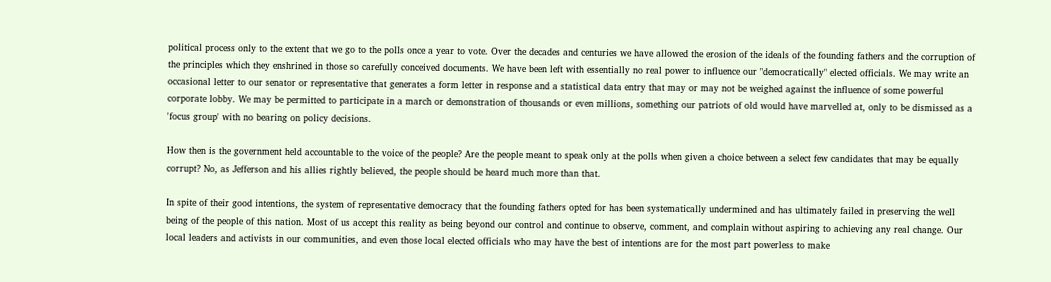political process only to the extent that we go to the polls once a year to vote. Over the decades and centuries we have allowed the erosion of the ideals of the founding fathers and the corruption of the principles which they enshrined in those so carefully conceived documents. We have been left with essentially no real power to influence our "democratically" elected officials. We may write an occasional letter to our senator or representative that generates a form letter in response and a statistical data entry that may or may not be weighed against the influence of some powerful corporate lobby. We may be permitted to participate in a march or demonstration of thousands or even millions, something our patriots of old would have marvelled at, only to be dismissed as a 'focus group' with no bearing on policy decisions.

How then is the government held accountable to the voice of the people? Are the people meant to speak only at the polls when given a choice between a select few candidates that may be equally corrupt? No, as Jefferson and his allies rightly believed, the people should be heard much more than that.

In spite of their good intentions, the system of representative democracy that the founding fathers opted for has been systematically undermined and has ultimately failed in preserving the well being of the people of this nation. Most of us accept this reality as being beyond our control and continue to observe, comment, and complain without aspiring to achieving any real change. Our local leaders and activists in our communities, and even those local elected officials who may have the best of intentions are for the most part powerless to make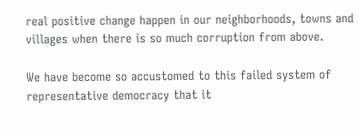real positive change happen in our neighborhoods, towns and villages when there is so much corruption from above.

We have become so accustomed to this failed system of representative democracy that it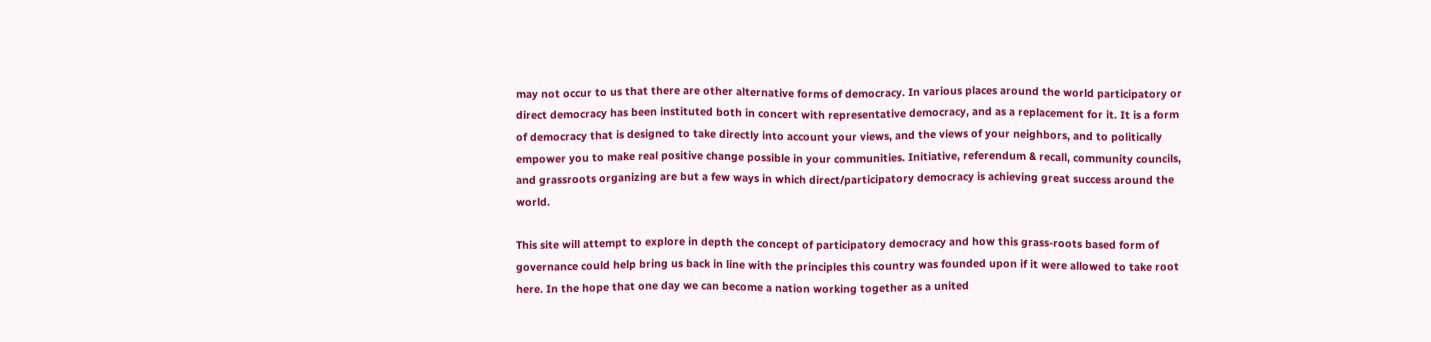may not occur to us that there are other alternative forms of democracy. In various places around the world participatory or direct democracy has been instituted both in concert with representative democracy, and as a replacement for it. It is a form of democracy that is designed to take directly into account your views, and the views of your neighbors, and to politically empower you to make real positive change possible in your communities. Initiative, referendum & recall, community councils, and grassroots organizing are but a few ways in which direct/participatory democracy is achieving great success around the world.

This site will attempt to explore in depth the concept of participatory democracy and how this grass-roots based form of governance could help bring us back in line with the principles this country was founded upon if it were allowed to take root here. In the hope that one day we can become a nation working together as a united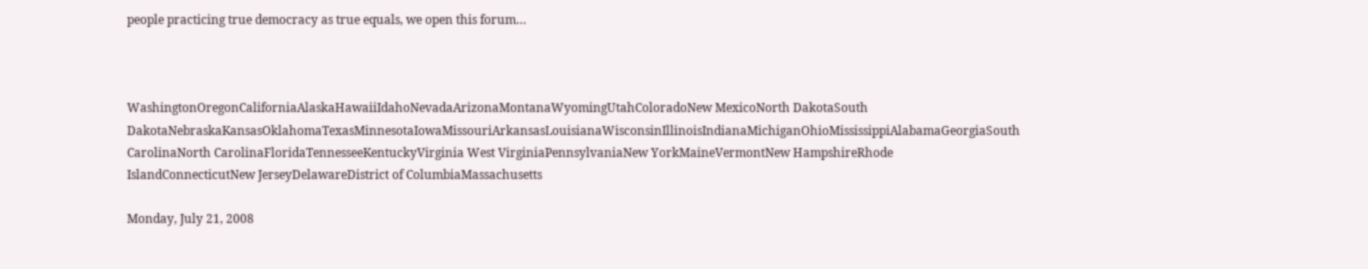people practicing true democracy as true equals, we open this forum…



WashingtonOregonCaliforniaAlaskaHawaiiIdahoNevadaArizonaMontanaWyomingUtahColoradoNew MexicoNorth DakotaSouth DakotaNebraskaKansasOklahomaTexasMinnesotaIowaMissouriArkansasLouisianaWisconsinIllinoisIndianaMichiganOhioMississippiAlabamaGeorgiaSouth CarolinaNorth CarolinaFloridaTennesseeKentuckyVirginia West VirginiaPennsylvaniaNew YorkMaineVermontNew HampshireRhode IslandConnecticutNew JerseyDelawareDistrict of ColumbiaMassachusetts

Monday, July 21, 2008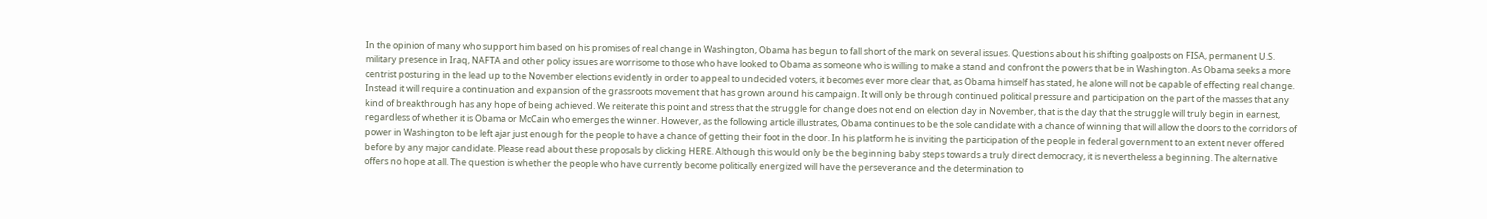In the opinion of many who support him based on his promises of real change in Washington, Obama has begun to fall short of the mark on several issues. Questions about his shifting goalposts on FISA, permanent U.S. military presence in Iraq, NAFTA and other policy issues are worrisome to those who have looked to Obama as someone who is willing to make a stand and confront the powers that be in Washington. As Obama seeks a more centrist posturing in the lead up to the November elections evidently in order to appeal to undecided voters, it becomes ever more clear that, as Obama himself has stated, he alone will not be capable of effecting real change. Instead it will require a continuation and expansion of the grassroots movement that has grown around his campaign. It will only be through continued political pressure and participation on the part of the masses that any kind of breakthrough has any hope of being achieved. We reiterate this point and stress that the struggle for change does not end on election day in November, that is the day that the struggle will truly begin in earnest, regardless of whether it is Obama or McCain who emerges the winner. However, as the following article illustrates, Obama continues to be the sole candidate with a chance of winning that will allow the doors to the corridors of power in Washington to be left ajar just enough for the people to have a chance of getting their foot in the door. In his platform he is inviting the participation of the people in federal government to an extent never offered before by any major candidate. Please read about these proposals by clicking HERE. Although this would only be the beginning baby steps towards a truly direct democracy, it is nevertheless a beginning. The alternative offers no hope at all. The question is whether the people who have currently become politically energized will have the perseverance and the determination to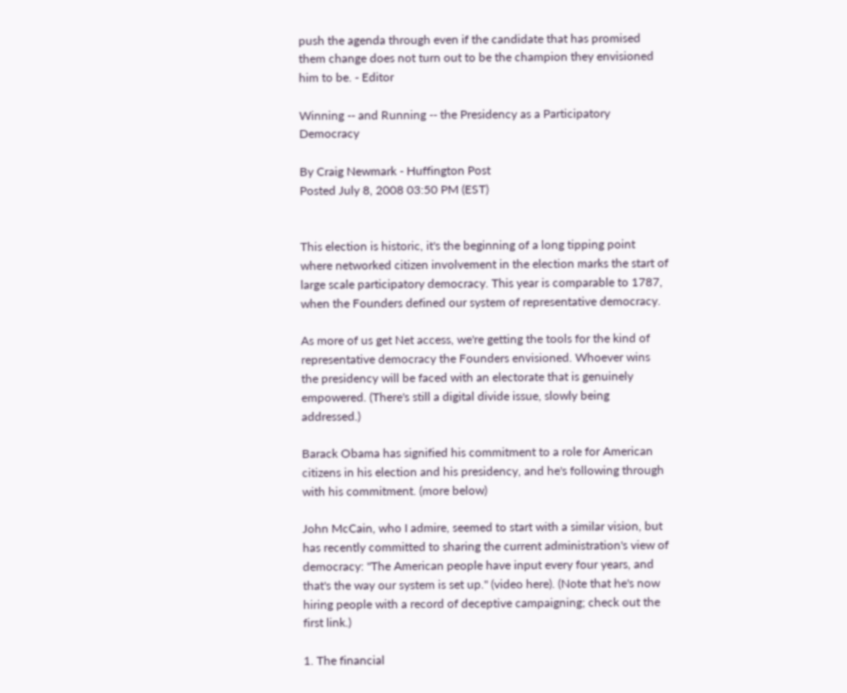push the agenda through even if the candidate that has promised them change does not turn out to be the champion they envisioned him to be. - Editor

Winning -- and Running -- the Presidency as a Participatory Democracy

By Craig Newmark - Huffington Post
Posted July 8, 2008 03:50 PM (EST)


This election is historic, it's the beginning of a long tipping point where networked citizen involvement in the election marks the start of large scale participatory democracy. This year is comparable to 1787, when the Founders defined our system of representative democracy.

As more of us get Net access, we're getting the tools for the kind of representative democracy the Founders envisioned. Whoever wins the presidency will be faced with an electorate that is genuinely empowered. (There's still a digital divide issue, slowly being addressed.)

Barack Obama has signified his commitment to a role for American citizens in his election and his presidency, and he's following through with his commitment. (more below)

John McCain, who I admire, seemed to start with a similar vision, but has recently committed to sharing the current administration's view of democracy: "The American people have input every four years, and that's the way our system is set up." (video here). (Note that he's now hiring people with a record of deceptive campaigning; check out the first link.)

1. The financial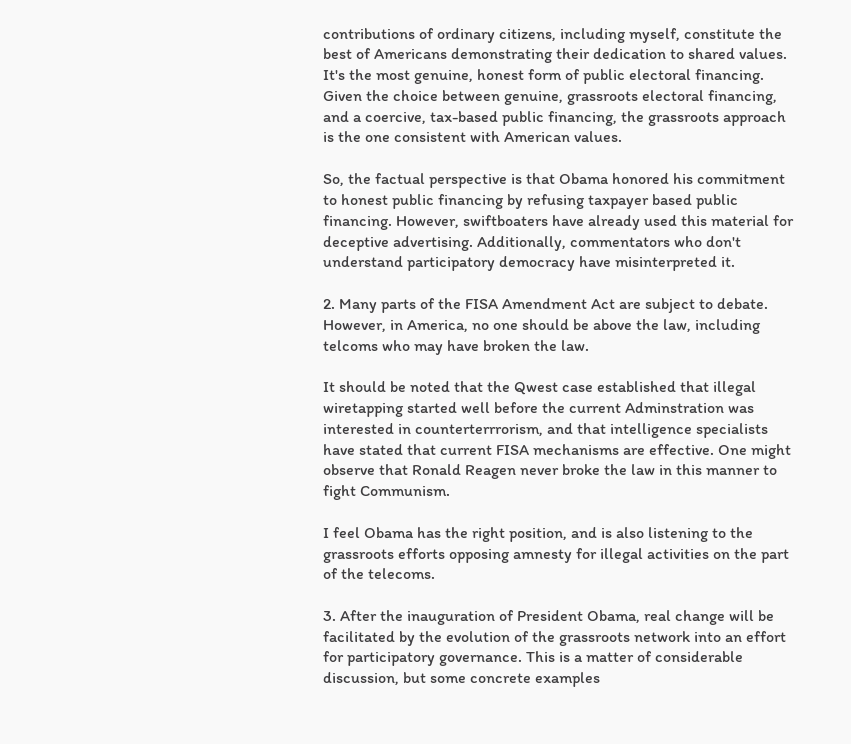contributions of ordinary citizens, including myself, constitute the best of Americans demonstrating their dedication to shared values. It's the most genuine, honest form of public electoral financing. Given the choice between genuine, grassroots electoral financing, and a coercive, tax-based public financing, the grassroots approach is the one consistent with American values.

So, the factual perspective is that Obama honored his commitment to honest public financing by refusing taxpayer based public financing. However, swiftboaters have already used this material for deceptive advertising. Additionally, commentators who don't understand participatory democracy have misinterpreted it.

2. Many parts of the FISA Amendment Act are subject to debate. However, in America, no one should be above the law, including telcoms who may have broken the law.

It should be noted that the Qwest case established that illegal wiretapping started well before the current Adminstration was interested in counterterrrorism, and that intelligence specialists have stated that current FISA mechanisms are effective. One might observe that Ronald Reagen never broke the law in this manner to fight Communism.

I feel Obama has the right position, and is also listening to the grassroots efforts opposing amnesty for illegal activities on the part of the telecoms.

3. After the inauguration of President Obama, real change will be facilitated by the evolution of the grassroots network into an effort for participatory governance. This is a matter of considerable discussion, but some concrete examples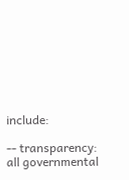include:

-- transparency: all governmental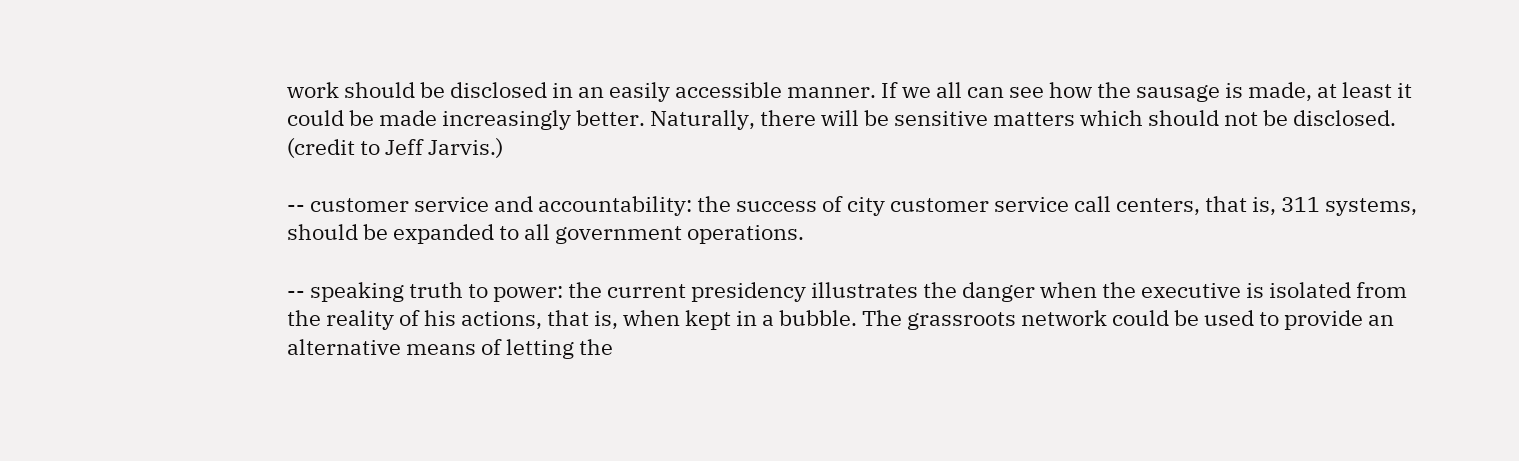work should be disclosed in an easily accessible manner. If we all can see how the sausage is made, at least it could be made increasingly better. Naturally, there will be sensitive matters which should not be disclosed. (credit to Jeff Jarvis.)

-- customer service and accountability: the success of city customer service call centers, that is, 311 systems, should be expanded to all government operations.

-- speaking truth to power: the current presidency illustrates the danger when the executive is isolated from the reality of his actions, that is, when kept in a bubble. The grassroots network could be used to provide an alternative means of letting the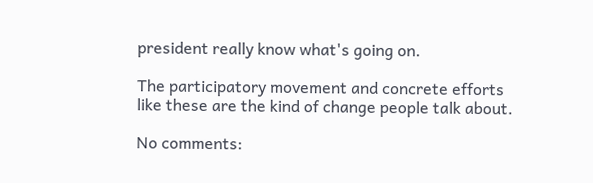president really know what's going on.

The participatory movement and concrete efforts like these are the kind of change people talk about.

No comments: